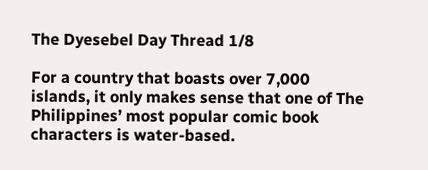The Dyesebel Day Thread 1/8

For a country that boasts over 7,000 islands, it only makes sense that one of The Philippines’ most popular comic book characters is water-based.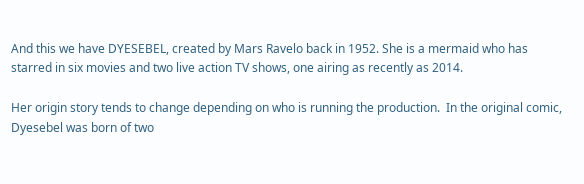And this we have DYESEBEL, created by Mars Ravelo back in 1952. She is a mermaid who has starred in six movies and two live action TV shows, one airing as recently as 2014.

Her origin story tends to change depending on who is running the production.  In the original comic, Dyesebel was born of two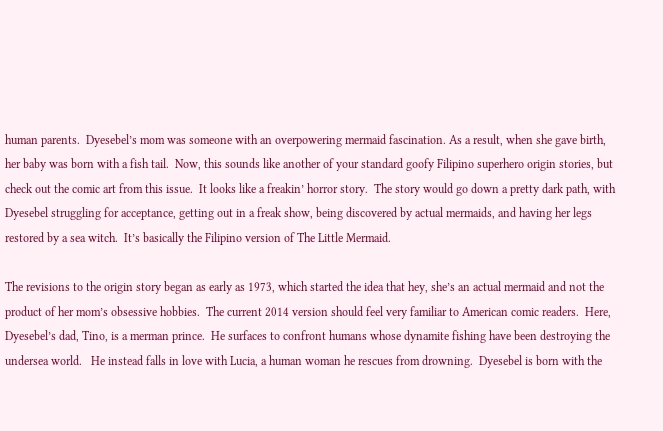human parents.  Dyesebel’s mom was someone with an overpowering mermaid fascination. As a result, when she gave birth, her baby was born with a fish tail.  Now, this sounds like another of your standard goofy Filipino superhero origin stories, but check out the comic art from this issue.  It looks like a freakin’ horror story.  The story would go down a pretty dark path, with Dyesebel struggling for acceptance, getting out in a freak show, being discovered by actual mermaids, and having her legs restored by a sea witch.  It’s basically the Filipino version of The Little Mermaid.

The revisions to the origin story began as early as 1973, which started the idea that hey, she’s an actual mermaid and not the product of her mom’s obsessive hobbies.  The current 2014 version should feel very familiar to American comic readers.  Here, Dyesebel’s dad, Tino, is a merman prince.  He surfaces to confront humans whose dynamite fishing have been destroying the undersea world.   He instead falls in love with Lucia, a human woman he rescues from drowning.  Dyesebel is born with the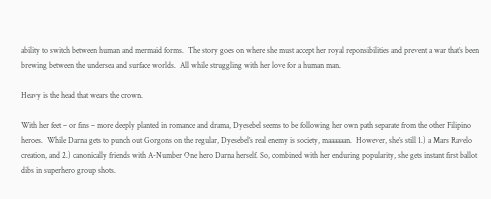ability to switch between human and mermaid forms.  The story goes on where she must accept her royal reponsibilities and prevent a war that’s been brewing between the undersea and surface worlds.  All while struggling with her love for a human man.

Heavy is the head that wears the crown.

With her feet – or fins – more deeply planted in romance and drama, Dyesebel seems to be following her own path separate from the other Filipino heroes.  While Darna gets to punch out Gorgons on the regular, Dyesebel’s real enemy is society, maaaaaan.  However, she’s still 1.) a Mars Ravelo creation, and 2.) canonically friends with A-Number One hero Darna herself. So, combined with her enduring popularity, she gets instant first ballot dibs in superhero group shots.